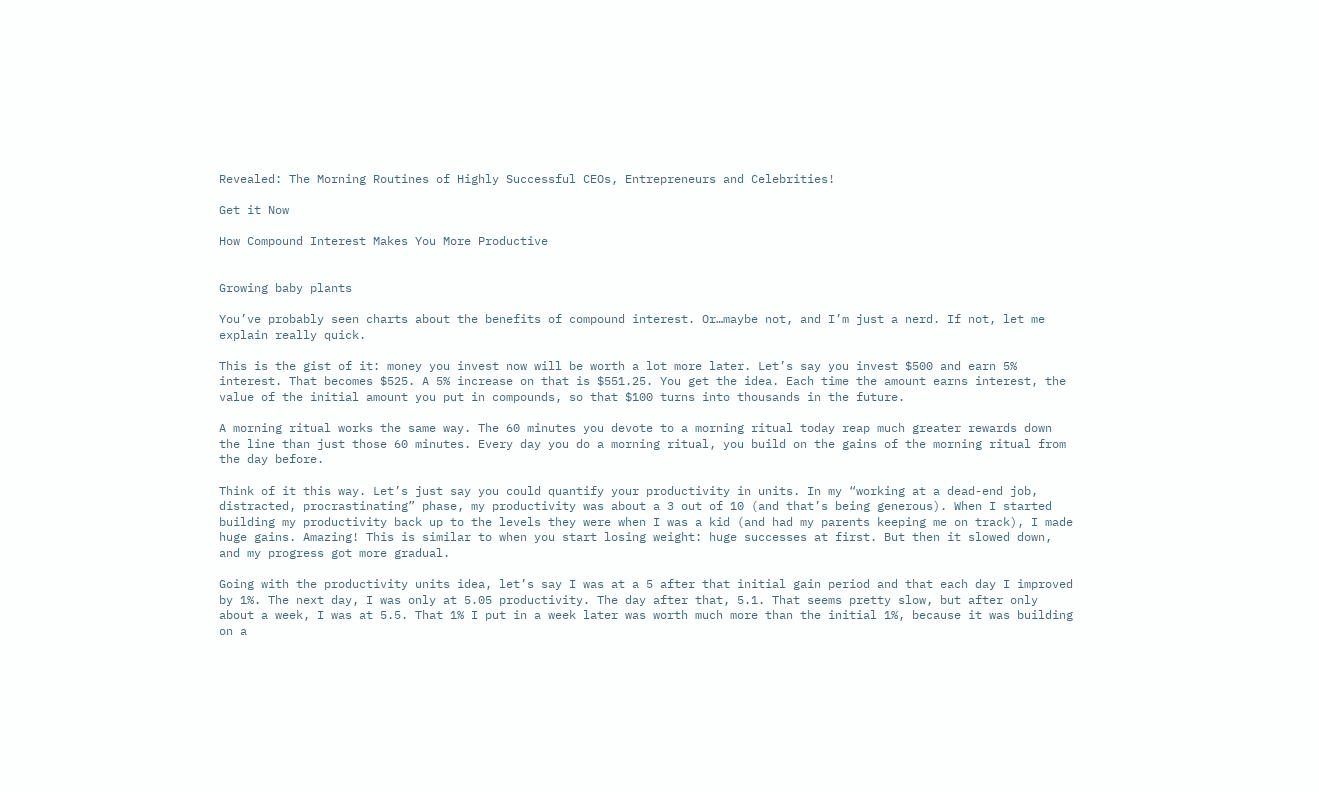Revealed: The Morning Routines of Highly Successful CEOs, Entrepreneurs and Celebrities!

Get it Now

How Compound Interest Makes You More Productive


Growing baby plants

You’ve probably seen charts about the benefits of compound interest. Or…maybe not, and I’m just a nerd. If not, let me explain really quick.

This is the gist of it: money you invest now will be worth a lot more later. Let’s say you invest $500 and earn 5% interest. That becomes $525. A 5% increase on that is $551.25. You get the idea. Each time the amount earns interest, the value of the initial amount you put in compounds, so that $100 turns into thousands in the future.

A morning ritual works the same way. The 60 minutes you devote to a morning ritual today reap much greater rewards down the line than just those 60 minutes. Every day you do a morning ritual, you build on the gains of the morning ritual from the day before.

Think of it this way. Let’s just say you could quantify your productivity in units. In my “working at a dead-end job, distracted, procrastinating” phase, my productivity was about a 3 out of 10 (and that’s being generous). When I started building my productivity back up to the levels they were when I was a kid (and had my parents keeping me on track), I made huge gains. Amazing! This is similar to when you start losing weight: huge successes at first. But then it slowed down, and my progress got more gradual.

Going with the productivity units idea, let’s say I was at a 5 after that initial gain period and that each day I improved by 1%. The next day, I was only at 5.05 productivity. The day after that, 5.1. That seems pretty slow, but after only about a week, I was at 5.5. That 1% I put in a week later was worth much more than the initial 1%, because it was building on a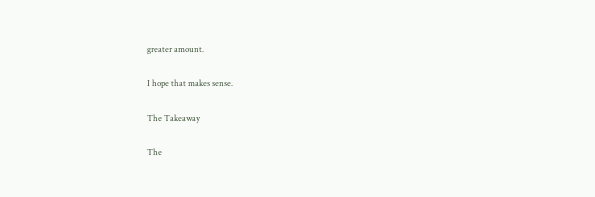greater amount.

I hope that makes sense.

The Takeaway

The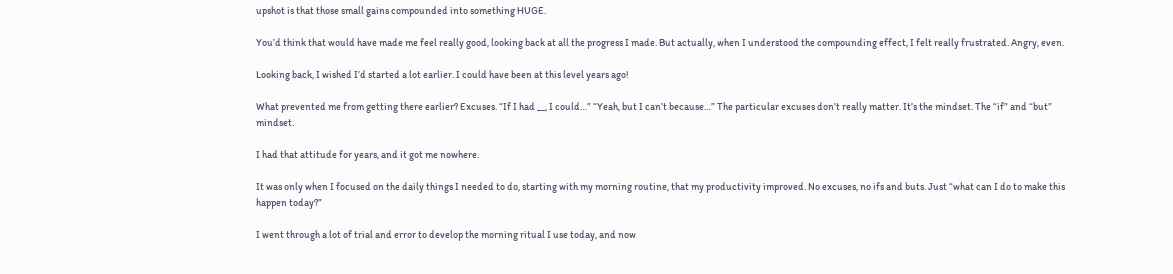upshot is that those small gains compounded into something HUGE.

You’d think that would have made me feel really good, looking back at all the progress I made. But actually, when I understood the compounding effect, I felt really frustrated. Angry, even.

Looking back, I wished I’d started a lot earlier. I could have been at this level years ago!

What prevented me from getting there earlier? Excuses. “If I had __, I could…” “Yeah, but I can’t because…” The particular excuses don’t really matter. It’s the mindset. The “if” and “but” mindset.

I had that attitude for years, and it got me nowhere.

It was only when I focused on the daily things I needed to do, starting with my morning routine, that my productivity improved. No excuses, no ifs and buts. Just “what can I do to make this happen today?”

I went through a lot of trial and error to develop the morning ritual I use today, and now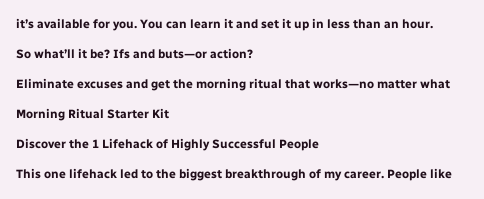it’s available for you. You can learn it and set it up in less than an hour.

So what’ll it be? Ifs and buts—or action?

Eliminate excuses and get the morning ritual that works—no matter what

Morning Ritual Starter Kit

Discover the 1 Lifehack of Highly Successful People

This one lifehack led to the biggest breakthrough of my career. People like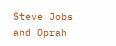Steve Jobs and Oprah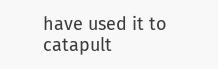have used it to catapult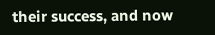their success, and now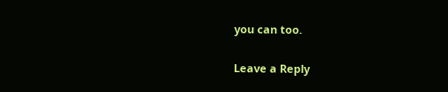you can too.

Leave a Reply